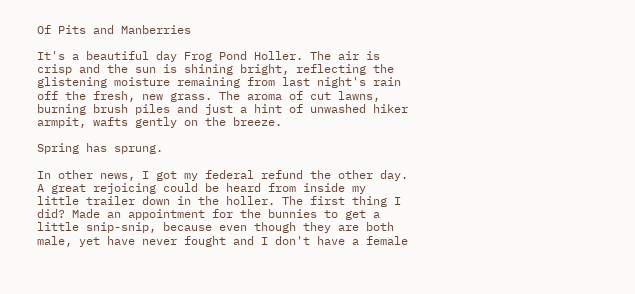Of Pits and Manberries

It's a beautiful day Frog Pond Holler. The air is crisp and the sun is shining bright, reflecting the glistening moisture remaining from last night's rain off the fresh, new grass. The aroma of cut lawns, burning brush piles and just a hint of unwashed hiker armpit, wafts gently on the breeze.

Spring has sprung.

In other news, I got my federal refund the other day. A great rejoicing could be heard from inside my little trailer down in the holler. The first thing I did? Made an appointment for the bunnies to get a little snip-snip, because even though they are both male, yet have never fought and I don't have a female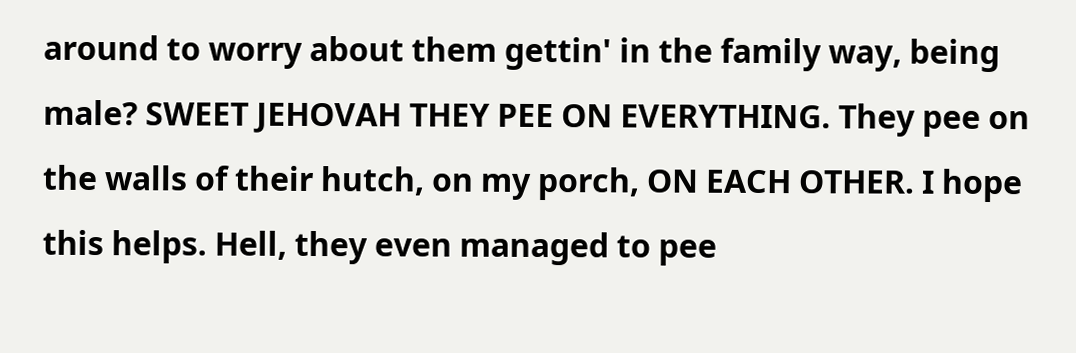around to worry about them gettin' in the family way, being male? SWEET JEHOVAH THEY PEE ON EVERYTHING. They pee on the walls of their hutch, on my porch, ON EACH OTHER. I hope this helps. Hell, they even managed to pee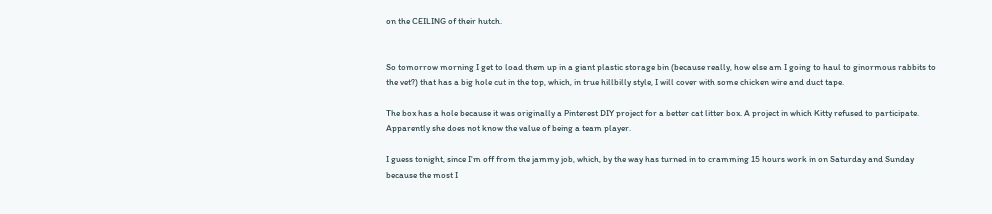on the CEILING of their hutch.


So tomorrow morning I get to load them up in a giant plastic storage bin (because really, how else am I going to haul to ginormous rabbits to the vet?) that has a big hole cut in the top, which, in true hillbilly style, I will cover with some chicken wire and duct tape.

The box has a hole because it was originally a Pinterest DIY project for a better cat litter box. A project in which Kitty refused to participate. Apparently she does not know the value of being a team player.

I guess tonight, since I'm off from the jammy job, which, by the way has turned in to cramming 15 hours work in on Saturday and Sunday because the most I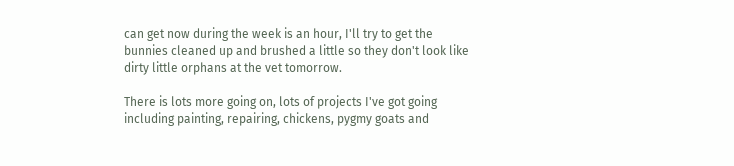can get now during the week is an hour, I'll try to get the bunnies cleaned up and brushed a little so they don't look like dirty little orphans at the vet tomorrow.

There is lots more going on, lots of projects I've got going including painting, repairing, chickens, pygmy goats and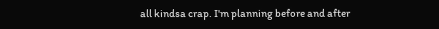all kindsa crap. I'm planning before and after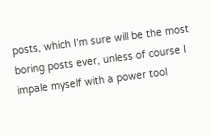posts, which I'm sure will be the most boring posts ever, unless of course I impale myself with a power tool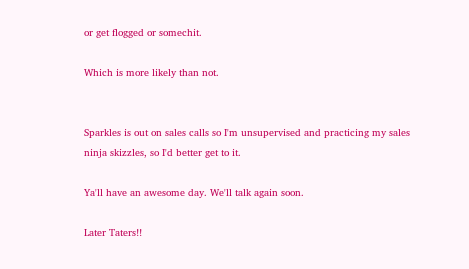or get flogged or somechit.

Which is more likely than not.


Sparkles is out on sales calls so I'm unsupervised and practicing my sales ninja skizzles, so I'd better get to it.

Ya'll have an awesome day. We'll talk again soon.

Later Taters!!